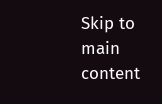Skip to main content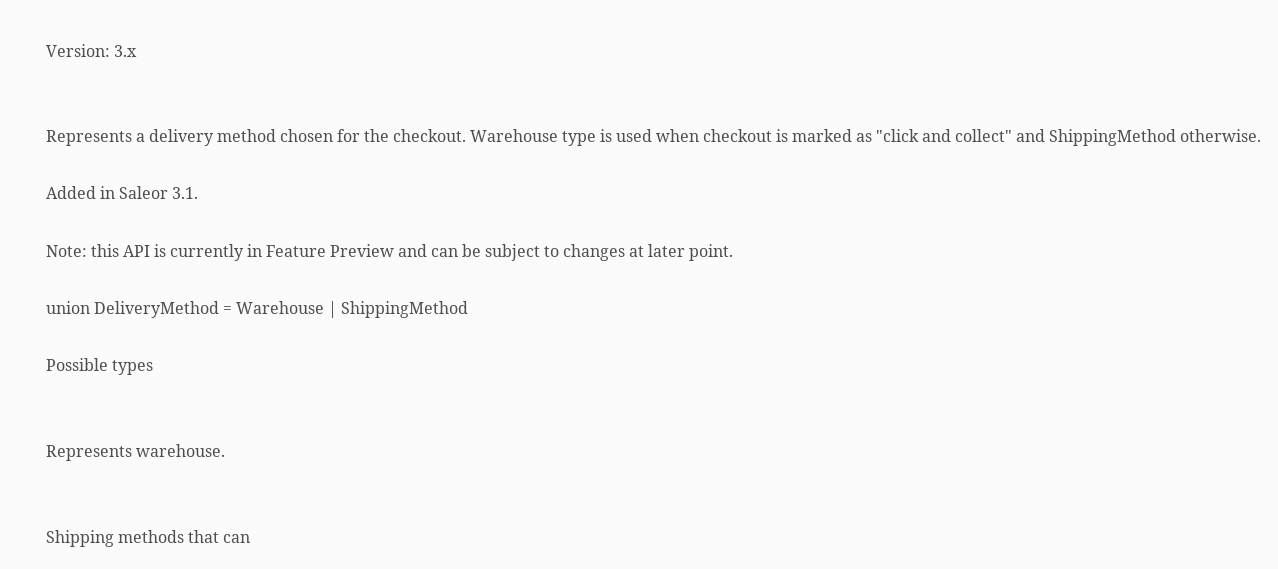Version: 3.x


Represents a delivery method chosen for the checkout. Warehouse type is used when checkout is marked as "click and collect" and ShippingMethod otherwise.

Added in Saleor 3.1.

Note: this API is currently in Feature Preview and can be subject to changes at later point.

union DeliveryMethod = Warehouse | ShippingMethod

Possible types


Represents warehouse.


Shipping methods that can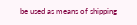be used as means of shipping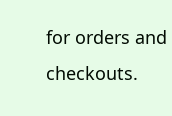for orders and checkouts.